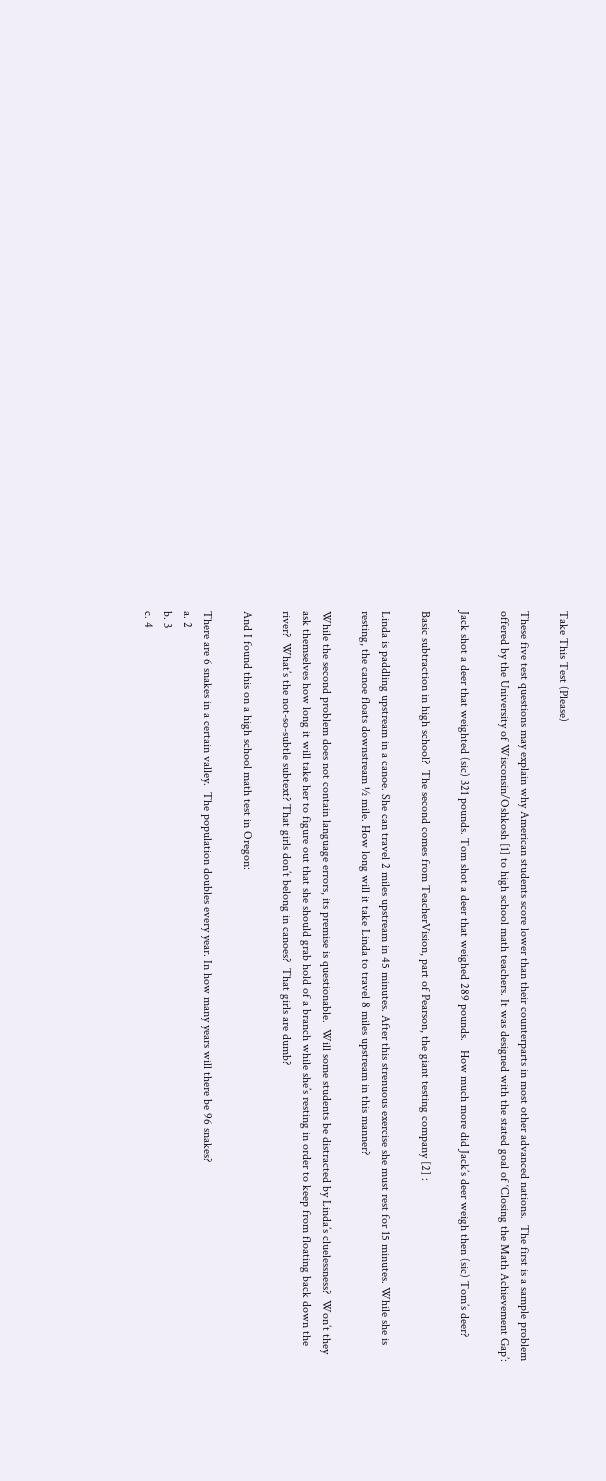Take This Test (Please)

These five test questions may explain why American students score lower than their counterparts in most other advanced nations.  The first is a sample problem offered by the University of Wisconsin/Oshkosh [1] to high school math teachers. It was designed with the stated goal of ‘Closing the Math Achievement Gap’:

Jack shot a deer that weighted (sic) 321 pounds. Tom shot a deer that weighed 289 pounds.   How much more did Jack’s deer weigh then (sic) Tom’s deer?

Basic subtraction in high school?  The second comes from TeacherVision, part of Pearson, the giant testing company [2] :

Linda is paddling upstream in a canoe. She can travel 2 miles upstream in 45 minutes. After this strenuous exercise she must rest for 15 minutes. While she is resting, the canoe floats downstream ½ mile. How long will it take Linda to travel 8 miles upstream in this manner?

While the second problem does not contain language errors, its premise is questionable.  Will some students be distracted by Linda’s cluelessness?  Won’t they ask themselves how long it will take her to figure out that she should grab hold of a branch while she’s resting in order to keep from floating back down the river?  What’s the not-so-subtle subtext? That girls don’t belong in canoes?  That girls are dumb?

And I found this on a high school math test in Oregon:

There are 6 snakes in a certain valley.  The population doubles every year. In how many years will there be 96 snakes?
a. 2
b. 3
c. 4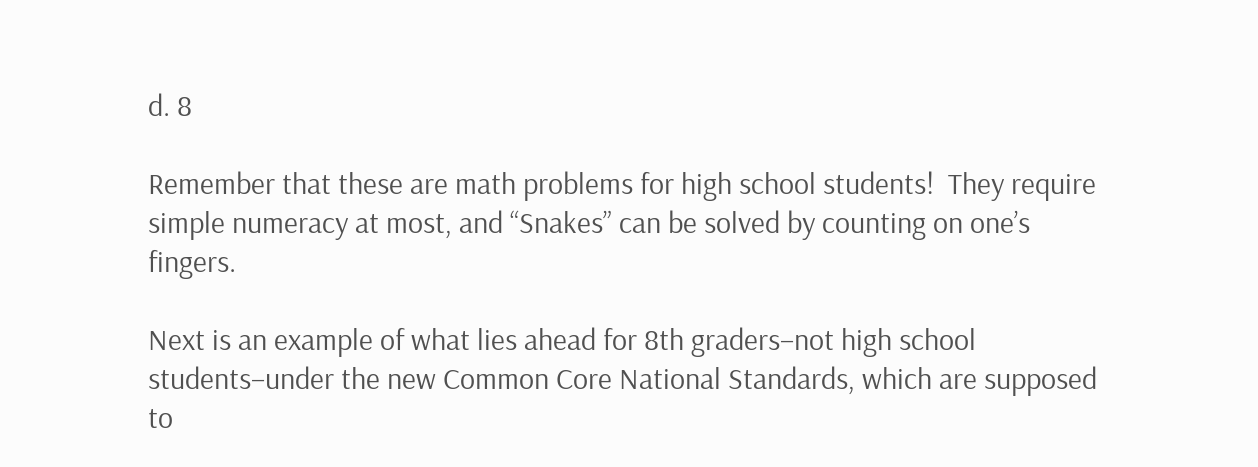d. 8

Remember that these are math problems for high school students!  They require simple numeracy at most, and “Snakes” can be solved by counting on one’s fingers.

Next is an example of what lies ahead for 8th graders–not high school students–under the new Common Core National Standards, which are supposed to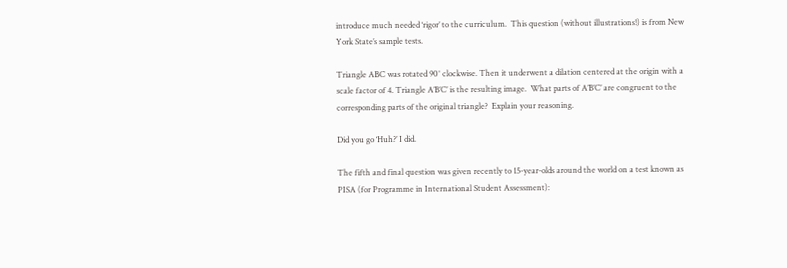introduce much needed ‘rigor’ to the curriculum.  This question (without illustrations!) is from New York State’s sample tests.

Triangle ABC was rotated 90° clockwise. Then it underwent a dilation centered at the origin with a scale factor of 4. Triangle A’B’C’ is the resulting image.  What parts of A’B’C’ are congruent to the corresponding parts of the original triangle?  Explain your reasoning.

Did you go ‘Huh?’ I did.

The fifth and final question was given recently to 15-year-olds around the world on a test known as PISA (for Programme in International Student Assessment):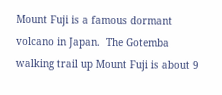Mount Fuji is a famous dormant volcano in Japan.  The Gotemba walking trail up Mount Fuji is about 9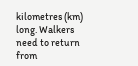kilometres (km) long. Walkers need to return from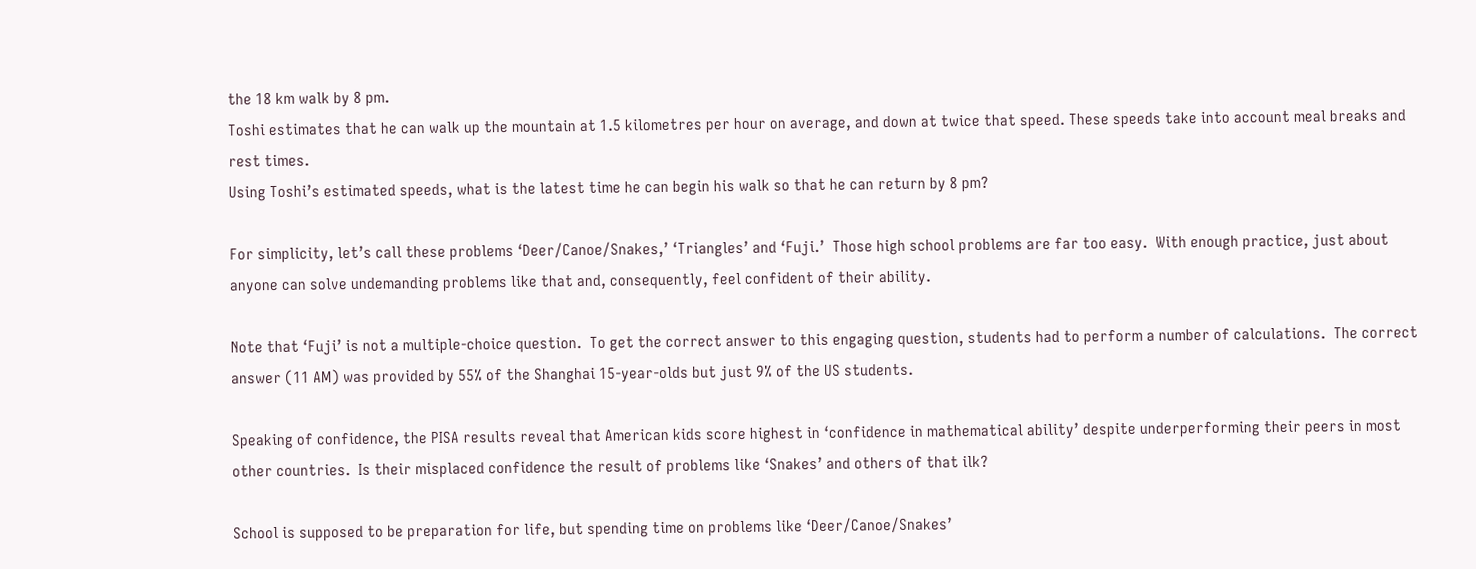the 18 km walk by 8 pm.
Toshi estimates that he can walk up the mountain at 1.5 kilometres per hour on average, and down at twice that speed. These speeds take into account meal breaks and rest times.
Using Toshi’s estimated speeds, what is the latest time he can begin his walk so that he can return by 8 pm?

For simplicity, let’s call these problems ‘Deer/Canoe/Snakes,’ ‘Triangles’ and ‘Fuji.’  Those high school problems are far too easy.  With enough practice, just about anyone can solve undemanding problems like that and, consequently, feel confident of their ability.

Note that ‘Fuji’ is not a multiple-choice question.  To get the correct answer to this engaging question, students had to perform a number of calculations.  The correct answer (11 AM) was provided by 55% of the Shanghai 15-year-olds but just 9% of the US students.

Speaking of confidence, the PISA results reveal that American kids score highest in ‘confidence in mathematical ability’ despite underperforming their peers in most other countries.  Is their misplaced confidence the result of problems like ‘Snakes’ and others of that ilk?

School is supposed to be preparation for life, but spending time on problems like ‘Deer/Canoe/Snakes’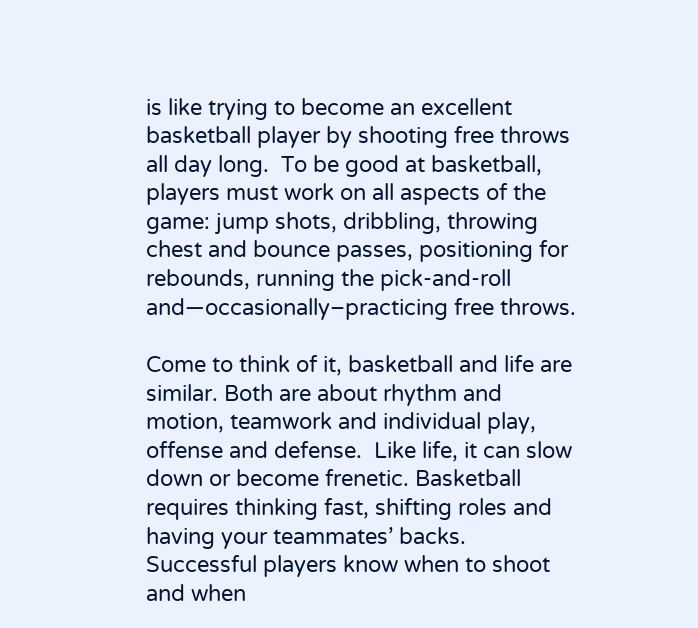is like trying to become an excellent basketball player by shooting free throws all day long.  To be good at basketball, players must work on all aspects of the game: jump shots, dribbling, throwing chest and bounce passes, positioning for rebounds, running the pick-and-roll and—occasionally–practicing free throws.

Come to think of it, basketball and life are similar. Both are about rhythm and motion, teamwork and individual play, offense and defense.  Like life, it can slow down or become frenetic. Basketball requires thinking fast, shifting roles and having your teammates’ backs.  Successful players know when to shoot and when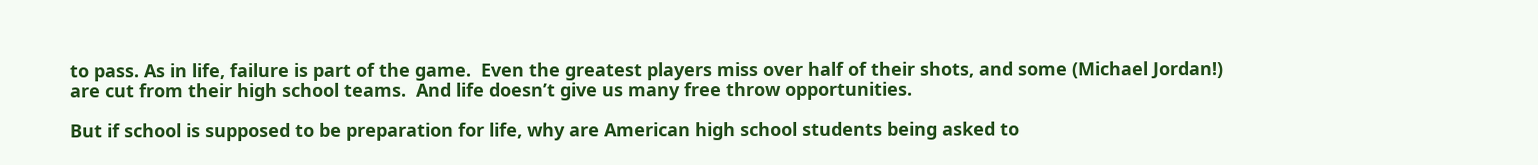to pass. As in life, failure is part of the game.  Even the greatest players miss over half of their shots, and some (Michael Jordan!) are cut from their high school teams.  And life doesn’t give us many free throw opportunities.

But if school is supposed to be preparation for life, why are American high school students being asked to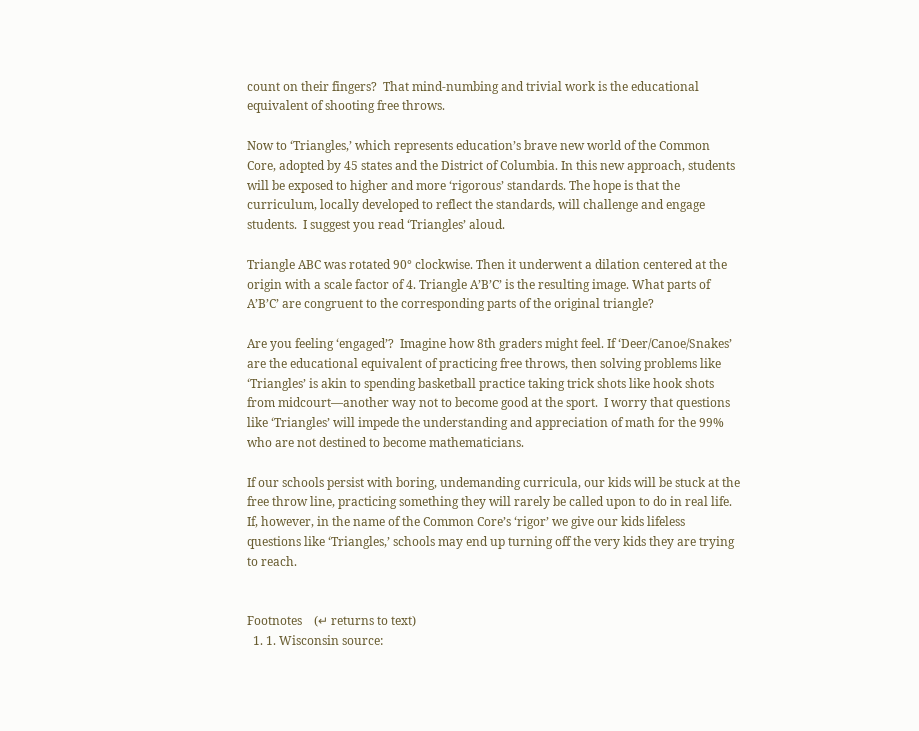count on their fingers?  That mind-numbing and trivial work is the educational equivalent of shooting free throws.

Now to ‘Triangles,’ which represents education’s brave new world of the Common Core, adopted by 45 states and the District of Columbia. In this new approach, students will be exposed to higher and more ‘rigorous’ standards. The hope is that the curriculum, locally developed to reflect the standards, will challenge and engage students.  I suggest you read ‘Triangles’ aloud.

Triangle ABC was rotated 90° clockwise. Then it underwent a dilation centered at the origin with a scale factor of 4. Triangle A’B’C’ is the resulting image. What parts of A’B’C’ are congruent to the corresponding parts of the original triangle?

Are you feeling ‘engaged’?  Imagine how 8th graders might feel. If ‘Deer/Canoe/Snakes’ are the educational equivalent of practicing free throws, then solving problems like ‘Triangles’ is akin to spending basketball practice taking trick shots like hook shots from midcourt—another way not to become good at the sport.  I worry that questions like ‘Triangles’ will impede the understanding and appreciation of math for the 99% who are not destined to become mathematicians.

If our schools persist with boring, undemanding curricula, our kids will be stuck at the free throw line, practicing something they will rarely be called upon to do in real life.  If, however, in the name of the Common Core’s ‘rigor’ we give our kids lifeless questions like ‘Triangles,’ schools may end up turning off the very kids they are trying to reach.


Footnotes    (↵ returns to text)
  1. 1. Wisconsin source: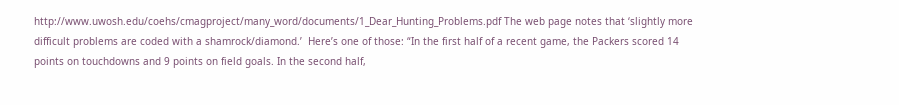http://www.uwosh.edu/coehs/cmagproject/many_word/documents/1_Dear_Hunting_Problems.pdf The web page notes that ‘slightly more difficult problems are coded with a shamrock/diamond.’  Here’s one of those: “In the first half of a recent game, the Packers scored 14 points on touchdowns and 9 points on field goals. In the second half,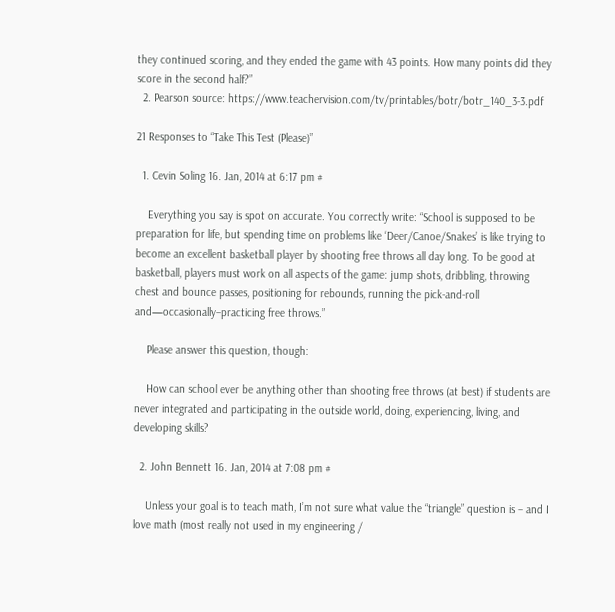they continued scoring, and they ended the game with 43 points. How many points did they score in the second half?”
  2. Pearson source: https://www.teachervision.com/tv/printables/botr/botr_140_3-3.pdf

21 Responses to “Take This Test (Please)”

  1. Cevin Soling 16. Jan, 2014 at 6:17 pm #

    Everything you say is spot on accurate. You correctly write: “School is supposed to be preparation for life, but spending time on problems like ‘Deer/Canoe/Snakes’ is like trying to become an excellent basketball player by shooting free throws all day long. To be good at basketball, players must work on all aspects of the game: jump shots, dribbling, throwing chest and bounce passes, positioning for rebounds, running the pick-and-roll and—occasionally–practicing free throws.”

    Please answer this question, though:

    How can school ever be anything other than shooting free throws (at best) if students are never integrated and participating in the outside world, doing, experiencing, living, and developing skills?

  2. John Bennett 16. Jan, 2014 at 7:08 pm #

    Unless your goal is to teach math, I’m not sure what value the “triangle” question is – and I love math (most really not used in my engineering /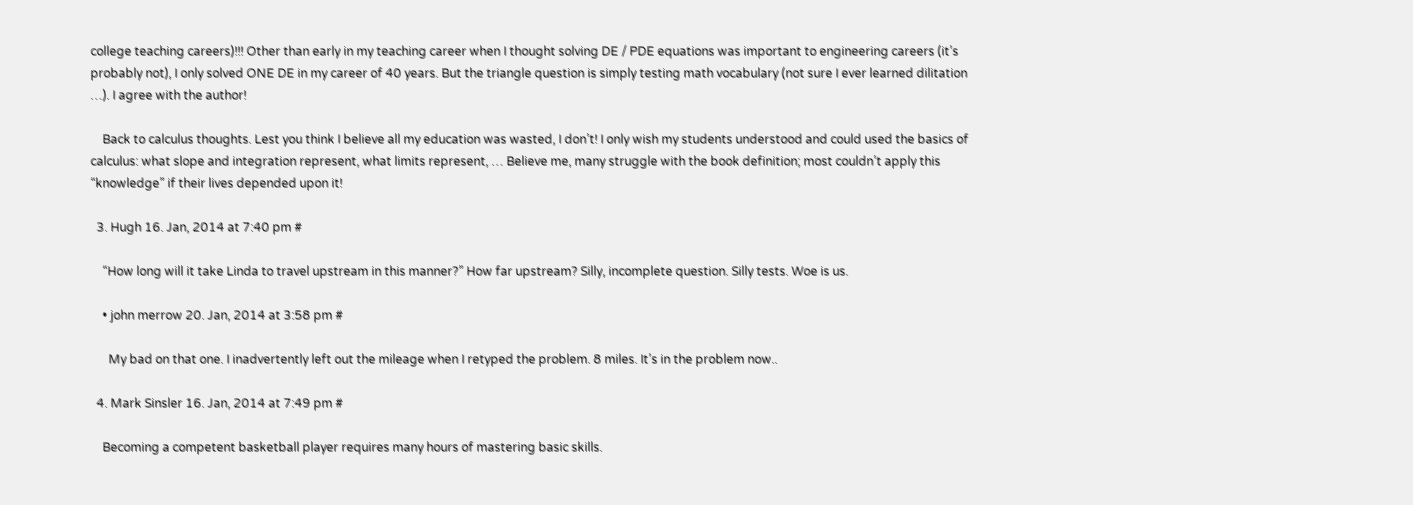college teaching careers)!!! Other than early in my teaching career when I thought solving DE / PDE equations was important to engineering careers (it’s probably not), I only solved ONE DE in my career of 40 years. But the triangle question is simply testing math vocabulary (not sure I ever learned dilitation …). I agree with the author!

    Back to calculus thoughts. Lest you think I believe all my education was wasted, I don’t! I only wish my students understood and could used the basics of calculus: what slope and integration represent, what limits represent, … Believe me, many struggle with the book definition; most couldn’t apply this “knowledge” if their lives depended upon it!

  3. Hugh 16. Jan, 2014 at 7:40 pm #

    “How long will it take Linda to travel upstream in this manner?” How far upstream? Silly, incomplete question. Silly tests. Woe is us.

    • john merrow 20. Jan, 2014 at 3:58 pm #

      My bad on that one. I inadvertently left out the mileage when I retyped the problem. 8 miles. It’s in the problem now..

  4. Mark Sinsler 16. Jan, 2014 at 7:49 pm #

    Becoming a competent basketball player requires many hours of mastering basic skills.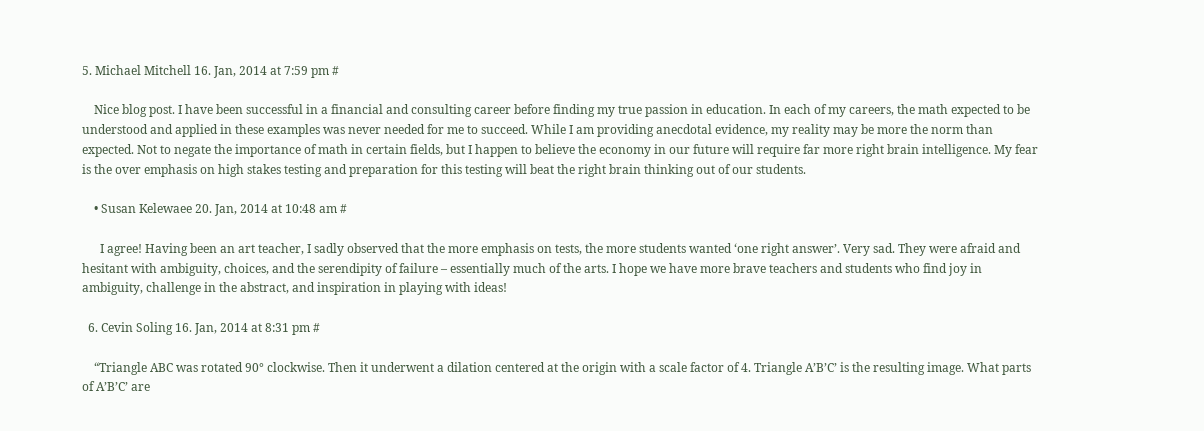5. Michael Mitchell 16. Jan, 2014 at 7:59 pm #

    Nice blog post. I have been successful in a financial and consulting career before finding my true passion in education. In each of my careers, the math expected to be understood and applied in these examples was never needed for me to succeed. While I am providing anecdotal evidence, my reality may be more the norm than expected. Not to negate the importance of math in certain fields, but I happen to believe the economy in our future will require far more right brain intelligence. My fear is the over emphasis on high stakes testing and preparation for this testing will beat the right brain thinking out of our students.

    • Susan Kelewaee 20. Jan, 2014 at 10:48 am #

      I agree! Having been an art teacher, I sadly observed that the more emphasis on tests, the more students wanted ‘one right answer’. Very sad. They were afraid and hesitant with ambiguity, choices, and the serendipity of failure – essentially much of the arts. I hope we have more brave teachers and students who find joy in ambiguity, challenge in the abstract, and inspiration in playing with ideas!

  6. Cevin Soling 16. Jan, 2014 at 8:31 pm #

    “Triangle ABC was rotated 90° clockwise. Then it underwent a dilation centered at the origin with a scale factor of 4. Triangle A’B’C’ is the resulting image. What parts of A’B’C’ are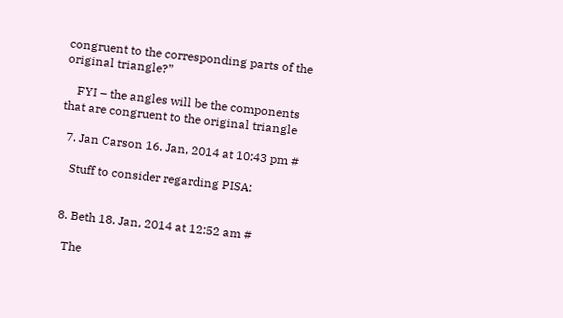congruent to the corresponding parts of the original triangle?”

    FYI – the angles will be the components that are congruent to the original triangle

  7. Jan Carson 16. Jan, 2014 at 10:43 pm #

    Stuff to consider regarding PISA:


  8. Beth 18. Jan, 2014 at 12:52 am #

    The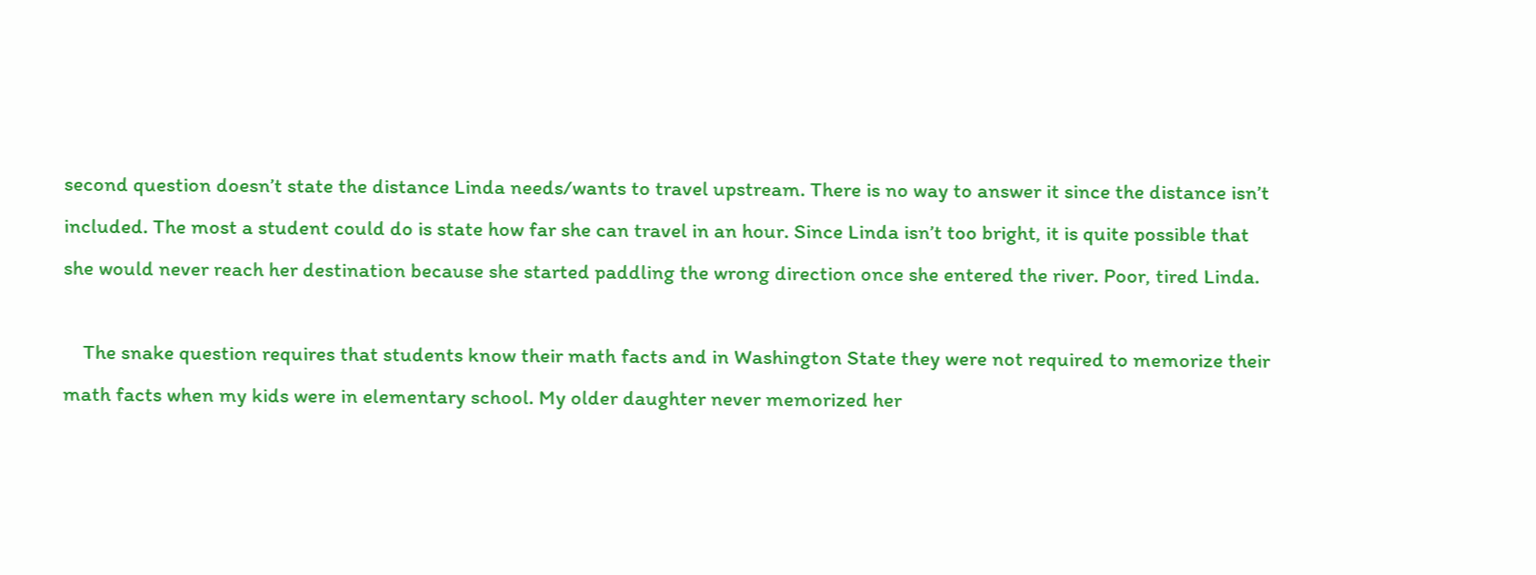second question doesn’t state the distance Linda needs/wants to travel upstream. There is no way to answer it since the distance isn’t included. The most a student could do is state how far she can travel in an hour. Since Linda isn’t too bright, it is quite possible that she would never reach her destination because she started paddling the wrong direction once she entered the river. Poor, tired Linda.

    The snake question requires that students know their math facts and in Washington State they were not required to memorize their math facts when my kids were in elementary school. My older daughter never memorized her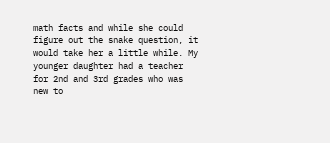math facts and while she could figure out the snake question, it would take her a little while. My younger daughter had a teacher for 2nd and 3rd grades who was new to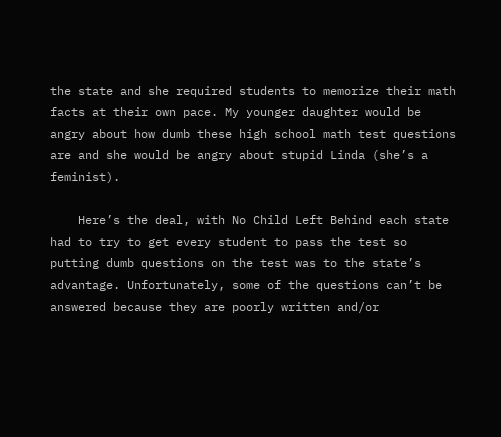the state and she required students to memorize their math facts at their own pace. My younger daughter would be angry about how dumb these high school math test questions are and she would be angry about stupid Linda (she’s a feminist).

    Here’s the deal, with No Child Left Behind each state had to try to get every student to pass the test so putting dumb questions on the test was to the state’s advantage. Unfortunately, some of the questions can’t be answered because they are poorly written and/or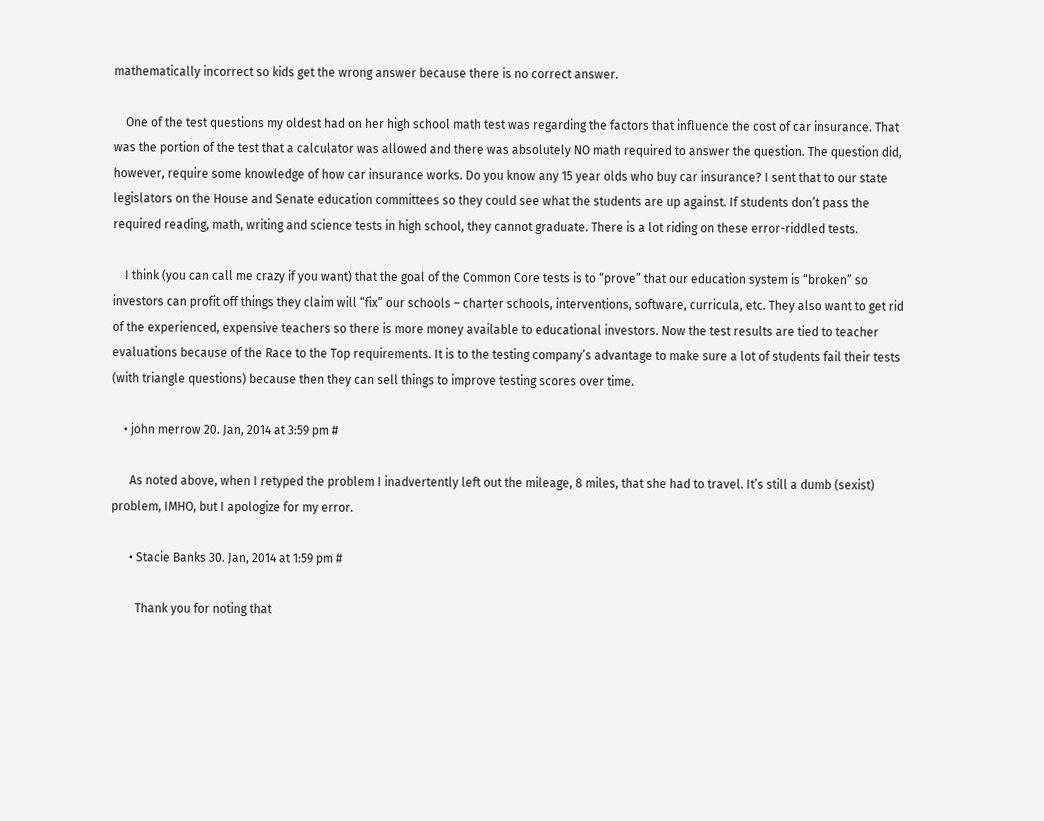mathematically incorrect so kids get the wrong answer because there is no correct answer.

    One of the test questions my oldest had on her high school math test was regarding the factors that influence the cost of car insurance. That was the portion of the test that a calculator was allowed and there was absolutely NO math required to answer the question. The question did, however, require some knowledge of how car insurance works. Do you know any 15 year olds who buy car insurance? I sent that to our state legislators on the House and Senate education committees so they could see what the students are up against. If students don’t pass the required reading, math, writing and science tests in high school, they cannot graduate. There is a lot riding on these error-riddled tests.

    I think (you can call me crazy if you want) that the goal of the Common Core tests is to “prove” that our education system is “broken” so investors can profit off things they claim will “fix” our schools – charter schools, interventions, software, curricula, etc. They also want to get rid of the experienced, expensive teachers so there is more money available to educational investors. Now the test results are tied to teacher evaluations because of the Race to the Top requirements. It is to the testing company’s advantage to make sure a lot of students fail their tests (with triangle questions) because then they can sell things to improve testing scores over time.

    • john merrow 20. Jan, 2014 at 3:59 pm #

      As noted above, when I retyped the problem I inadvertently left out the mileage, 8 miles, that she had to travel. It’s still a dumb (sexist) problem, IMHO, but I apologize for my error.

      • Stacie Banks 30. Jan, 2014 at 1:59 pm #

        Thank you for noting that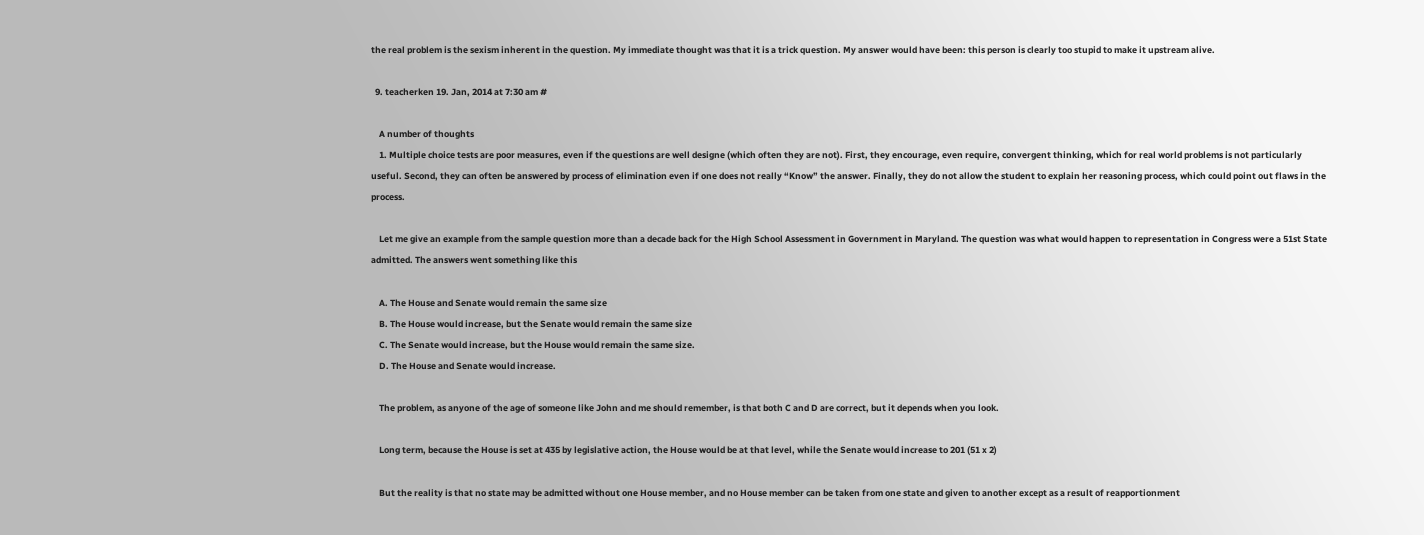the real problem is the sexism inherent in the question. My immediate thought was that it is a trick question. My answer would have been: this person is clearly too stupid to make it upstream alive.

  9. teacherken 19. Jan, 2014 at 7:30 am #

    A number of thoughts
    1. Multiple choice tests are poor measures, even if the questions are well designe (which often they are not). First, they encourage, even require, convergent thinking, which for real world problems is not particularly useful. Second, they can often be answered by process of elimination even if one does not really “Know” the answer. Finally, they do not allow the student to explain her reasoning process, which could point out flaws in the process.

    Let me give an example from the sample question more than a decade back for the High School Assessment in Government in Maryland. The question was what would happen to representation in Congress were a 51st State admitted. The answers went something like this

    A. The House and Senate would remain the same size
    B. The House would increase, but the Senate would remain the same size
    C. The Senate would increase, but the House would remain the same size.
    D. The House and Senate would increase.

    The problem, as anyone of the age of someone like John and me should remember, is that both C and D are correct, but it depends when you look.

    Long term, because the House is set at 435 by legislative action, the House would be at that level, while the Senate would increase to 201 (51 x 2)

    But the reality is that no state may be admitted without one House member, and no House member can be taken from one state and given to another except as a result of reapportionment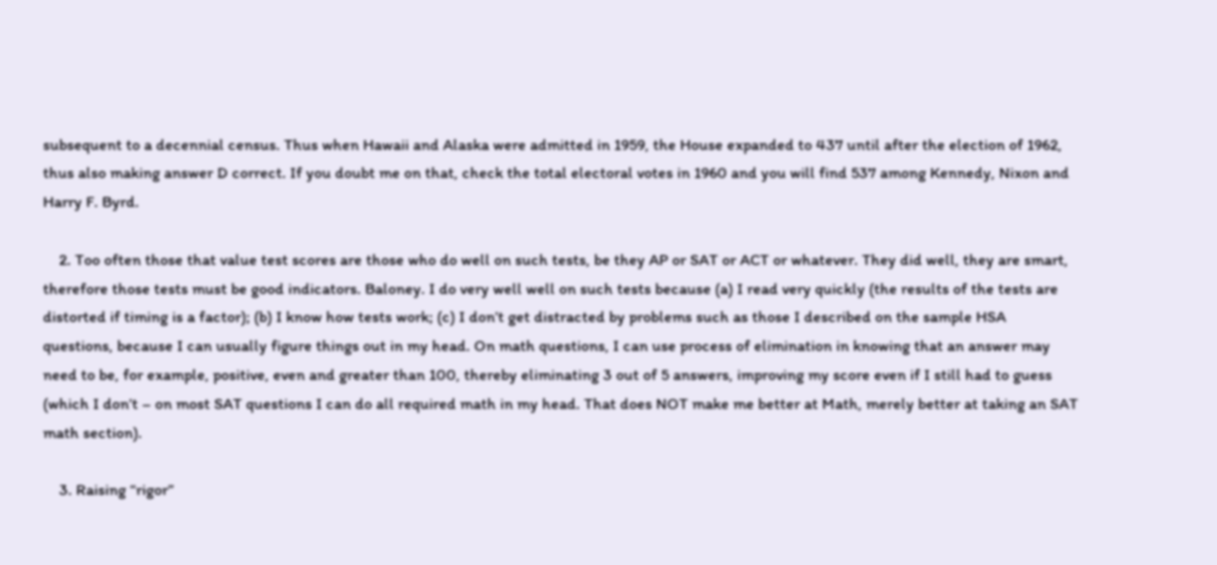subsequent to a decennial census. Thus when Hawaii and Alaska were admitted in 1959, the House expanded to 437 until after the election of 1962, thus also making answer D correct. If you doubt me on that, check the total electoral votes in 1960 and you will find 537 among Kennedy, Nixon and Harry F. Byrd.

    2. Too often those that value test scores are those who do well on such tests, be they AP or SAT or ACT or whatever. They did well, they are smart, therefore those tests must be good indicators. Baloney. I do very well well on such tests because (a) I read very quickly (the results of the tests are distorted if timing is a factor); (b) I know how tests work; (c) I don’t get distracted by problems such as those I described on the sample HSA questions, because I can usually figure things out in my head. On math questions, I can use process of elimination in knowing that an answer may need to be, for example, positive, even and greater than 100, thereby eliminating 3 out of 5 answers, improving my score even if I still had to guess (which I don’t – on most SAT questions I can do all required math in my head. That does NOT make me better at Math, merely better at taking an SAT math section).

    3. Raising “rigor”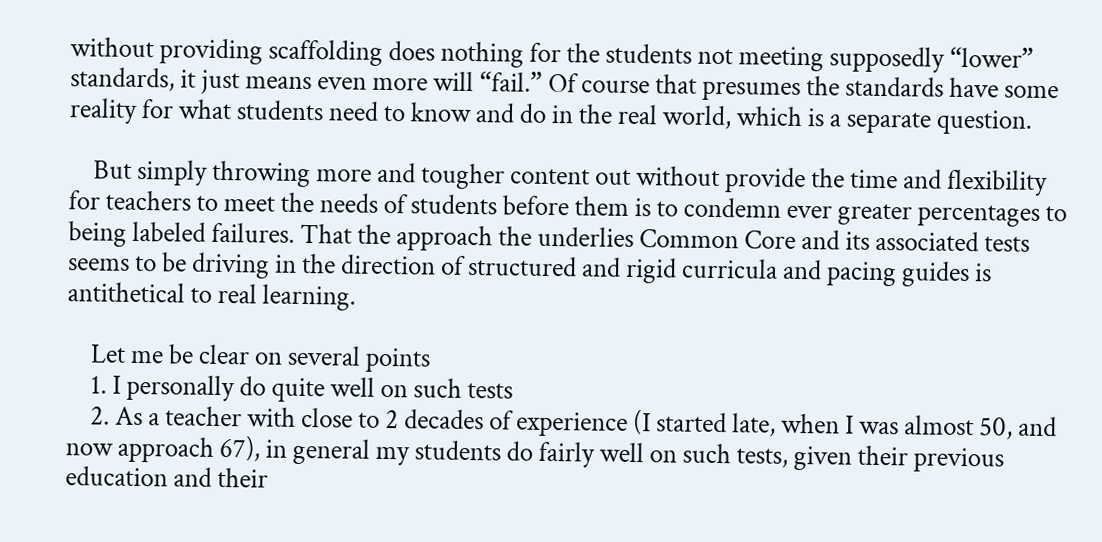without providing scaffolding does nothing for the students not meeting supposedly “lower” standards, it just means even more will “fail.” Of course that presumes the standards have some reality for what students need to know and do in the real world, which is a separate question.

    But simply throwing more and tougher content out without provide the time and flexibility for teachers to meet the needs of students before them is to condemn ever greater percentages to being labeled failures. That the approach the underlies Common Core and its associated tests seems to be driving in the direction of structured and rigid curricula and pacing guides is antithetical to real learning.

    Let me be clear on several points
    1. I personally do quite well on such tests
    2. As a teacher with close to 2 decades of experience (I started late, when I was almost 50, and now approach 67), in general my students do fairly well on such tests, given their previous education and their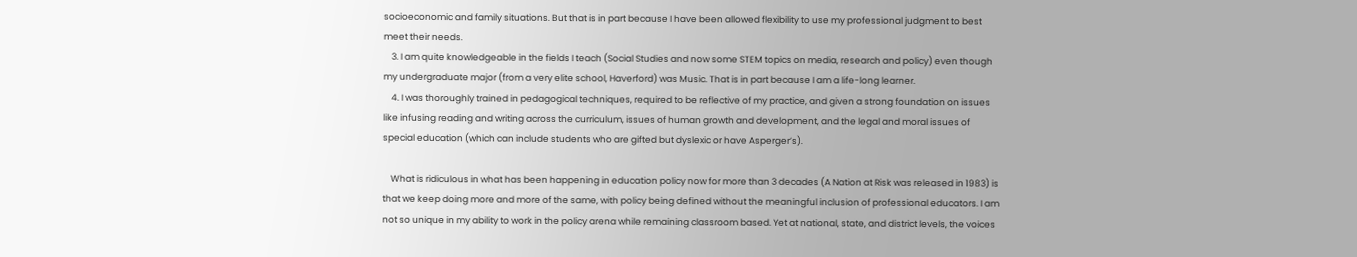socioeconomic and family situations. But that is in part because I have been allowed flexibility to use my professional judgment to best meet their needs.
    3. I am quite knowledgeable in the fields I teach (Social Studies and now some STEM topics on media, research and policy) even though my undergraduate major (from a very elite school, Haverford) was Music. That is in part because I am a life-long learner.
    4. I was thoroughly trained in pedagogical techniques, required to be reflective of my practice, and given a strong foundation on issues like infusing reading and writing across the curriculum, issues of human growth and development, and the legal and moral issues of special education (which can include students who are gifted but dyslexic or have Asperger’s).

    What is ridiculous in what has been happening in education policy now for more than 3 decades (A Nation at Risk was released in 1983) is that we keep doing more and more of the same, with policy being defined without the meaningful inclusion of professional educators. I am not so unique in my ability to work in the policy arena while remaining classroom based. Yet at national, state, and district levels, the voices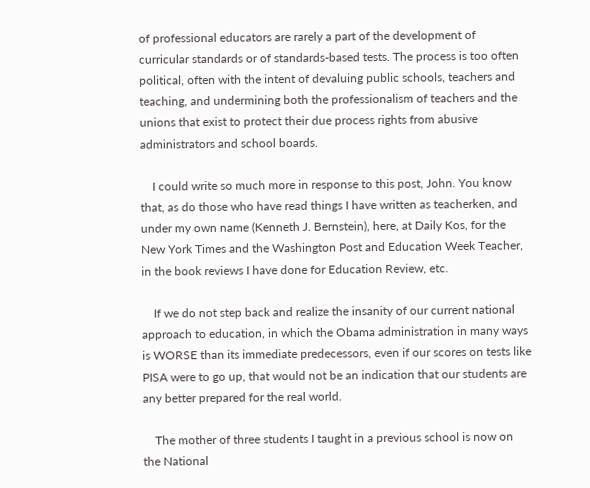of professional educators are rarely a part of the development of curricular standards or of standards-based tests. The process is too often political, often with the intent of devaluing public schools, teachers and teaching, and undermining both the professionalism of teachers and the unions that exist to protect their due process rights from abusive administrators and school boards.

    I could write so much more in response to this post, John. You know that, as do those who have read things I have written as teacherken, and under my own name (Kenneth J. Bernstein), here, at Daily Kos, for the New York Times and the Washington Post and Education Week Teacher, in the book reviews I have done for Education Review, etc.

    If we do not step back and realize the insanity of our current national approach to education, in which the Obama administration in many ways is WORSE than its immediate predecessors, even if our scores on tests like PISA were to go up, that would not be an indication that our students are any better prepared for the real world.

    The mother of three students I taught in a previous school is now on the National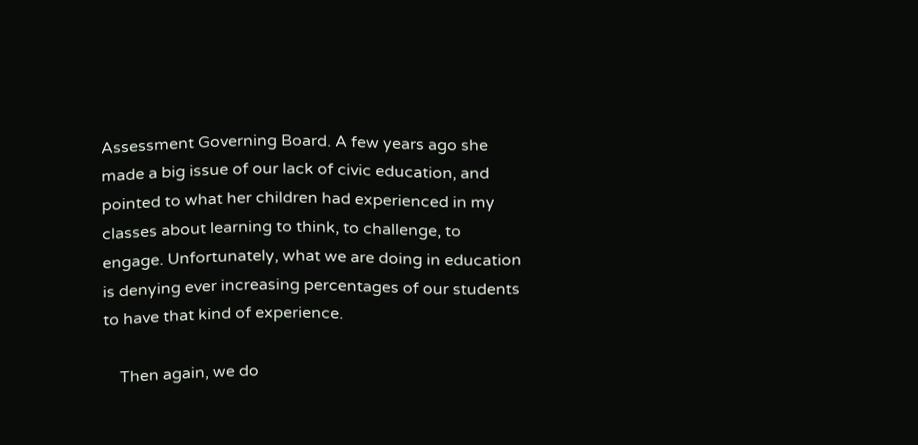Assessment Governing Board. A few years ago she made a big issue of our lack of civic education, and pointed to what her children had experienced in my classes about learning to think, to challenge, to engage. Unfortunately, what we are doing in education is denying ever increasing percentages of our students to have that kind of experience.

    Then again, we do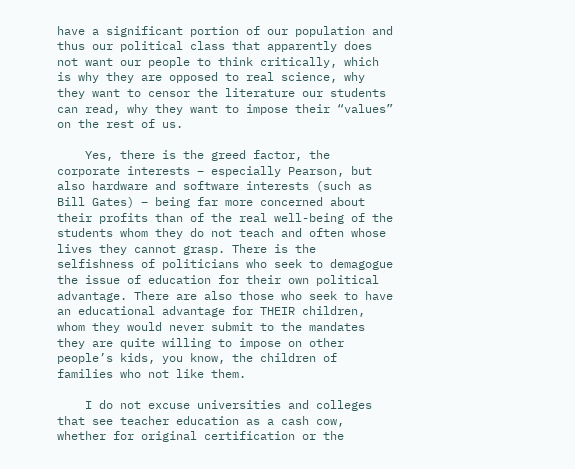have a significant portion of our population and thus our political class that apparently does not want our people to think critically, which is why they are opposed to real science, why they want to censor the literature our students can read, why they want to impose their “values” on the rest of us.

    Yes, there is the greed factor, the corporate interests – especially Pearson, but also hardware and software interests (such as Bill Gates) – being far more concerned about their profits than of the real well-being of the students whom they do not teach and often whose lives they cannot grasp. There is the selfishness of politicians who seek to demagogue the issue of education for their own political advantage. There are also those who seek to have an educational advantage for THEIR children, whom they would never submit to the mandates they are quite willing to impose on other people’s kids, you know, the children of families who not like them.

    I do not excuse universities and colleges that see teacher education as a cash cow, whether for original certification or the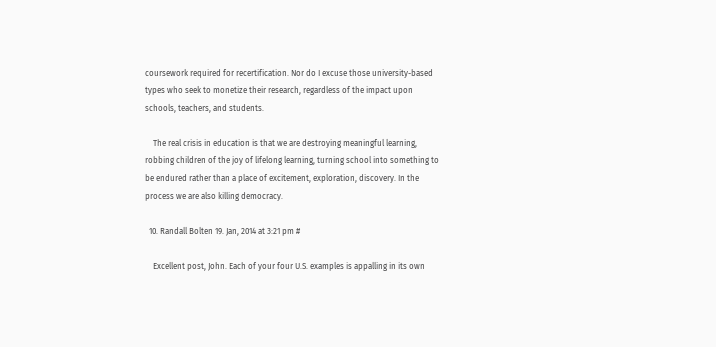coursework required for recertification. Nor do I excuse those university-based types who seek to monetize their research, regardless of the impact upon schools, teachers, and students.

    The real crisis in education is that we are destroying meaningful learning, robbing children of the joy of lifelong learning, turning school into something to be endured rather than a place of excitement, exploration, discovery. In the process we are also killing democracy.

  10. Randall Bolten 19. Jan, 2014 at 3:21 pm #

    Excellent post, John. Each of your four U.S. examples is appalling in its own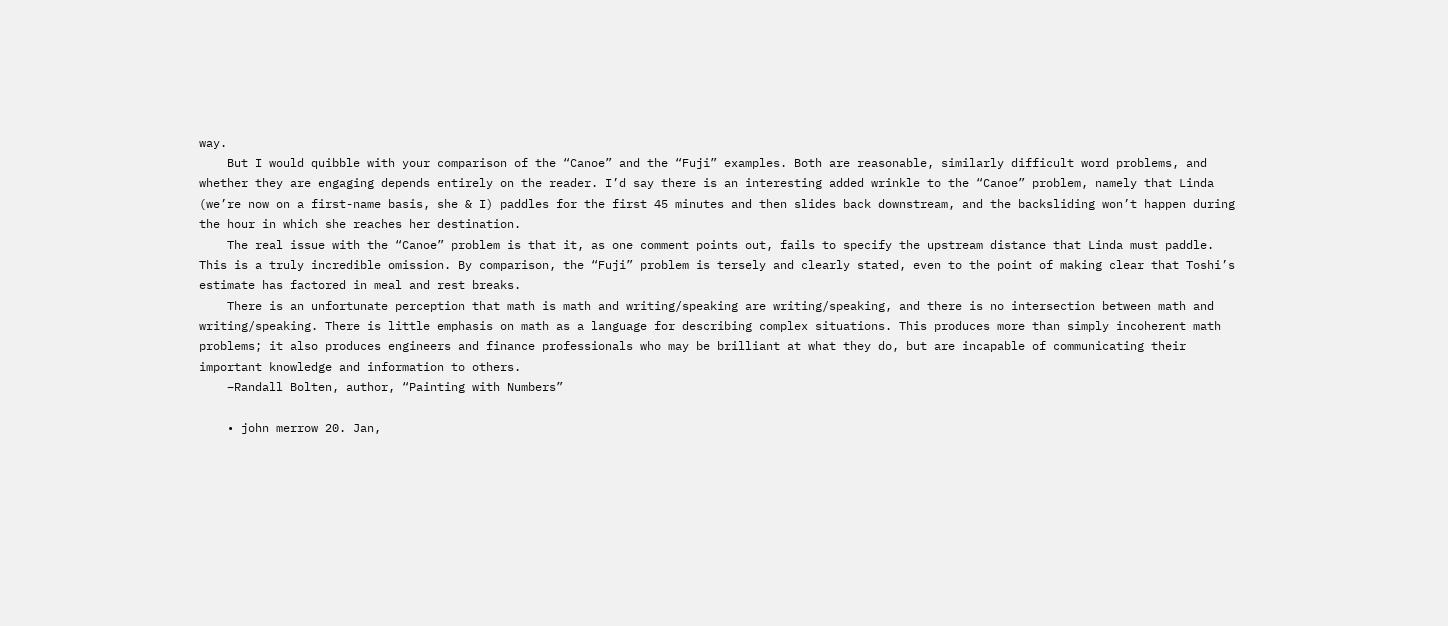way.
    But I would quibble with your comparison of the “Canoe” and the “Fuji” examples. Both are reasonable, similarly difficult word problems, and whether they are engaging depends entirely on the reader. I’d say there is an interesting added wrinkle to the “Canoe” problem, namely that Linda (we’re now on a first-name basis, she & I) paddles for the first 45 minutes and then slides back downstream, and the backsliding won’t happen during the hour in which she reaches her destination.
    The real issue with the “Canoe” problem is that it, as one comment points out, fails to specify the upstream distance that Linda must paddle. This is a truly incredible omission. By comparison, the “Fuji” problem is tersely and clearly stated, even to the point of making clear that Toshi’s estimate has factored in meal and rest breaks.
    There is an unfortunate perception that math is math and writing/speaking are writing/speaking, and there is no intersection between math and writing/speaking. There is little emphasis on math as a language for describing complex situations. This produces more than simply incoherent math problems; it also produces engineers and finance professionals who may be brilliant at what they do, but are incapable of communicating their important knowledge and information to others.
    –Randall Bolten, author, “Painting with Numbers”

    • john merrow 20. Jan,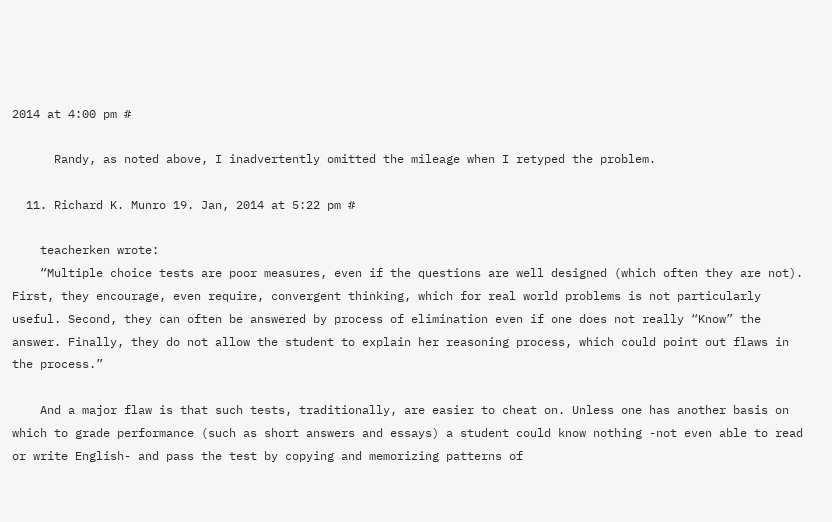2014 at 4:00 pm #

      Randy, as noted above, I inadvertently omitted the mileage when I retyped the problem.

  11. Richard K. Munro 19. Jan, 2014 at 5:22 pm #

    teacherken wrote:
    “Multiple choice tests are poor measures, even if the questions are well designed (which often they are not). First, they encourage, even require, convergent thinking, which for real world problems is not particularly useful. Second, they can often be answered by process of elimination even if one does not really “Know” the answer. Finally, they do not allow the student to explain her reasoning process, which could point out flaws in the process.”

    And a major flaw is that such tests, traditionally, are easier to cheat on. Unless one has another basis on which to grade performance (such as short answers and essays) a student could know nothing -not even able to read or write English- and pass the test by copying and memorizing patterns of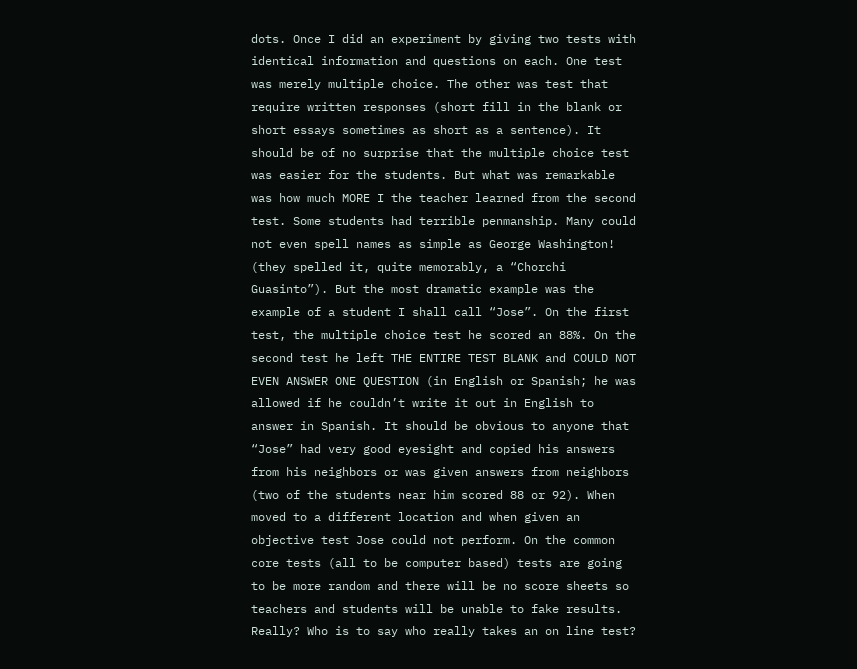dots. Once I did an experiment by giving two tests with identical information and questions on each. One test was merely multiple choice. The other was test that require written responses (short fill in the blank or short essays sometimes as short as a sentence). It should be of no surprise that the multiple choice test was easier for the students. But what was remarkable was how much MORE I the teacher learned from the second test. Some students had terrible penmanship. Many could not even spell names as simple as George Washington! (they spelled it, quite memorably, a “Chorchi Guasinto”). But the most dramatic example was the example of a student I shall call “Jose”. On the first test, the multiple choice test he scored an 88%. On the second test he left THE ENTIRE TEST BLANK and COULD NOT EVEN ANSWER ONE QUESTION (in English or Spanish; he was allowed if he couldn’t write it out in English to answer in Spanish. It should be obvious to anyone that “Jose” had very good eyesight and copied his answers from his neighbors or was given answers from neighbors (two of the students near him scored 88 or 92). When moved to a different location and when given an objective test Jose could not perform. On the common core tests (all to be computer based) tests are going to be more random and there will be no score sheets so teachers and students will be unable to fake results. Really? Who is to say who really takes an on line test?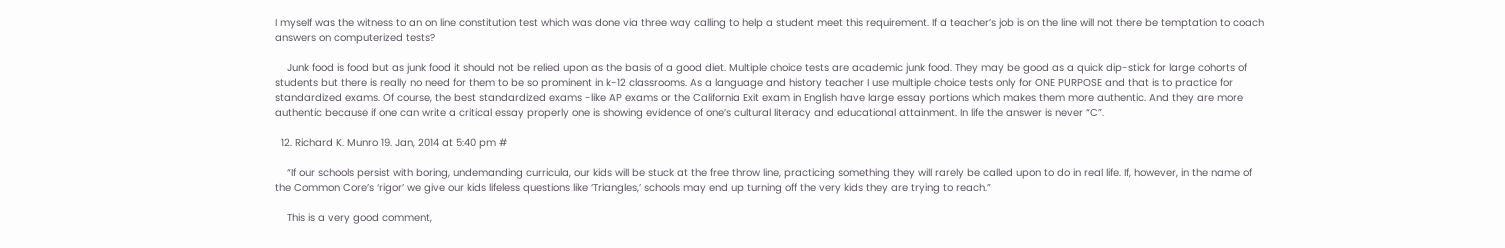I myself was the witness to an on line constitution test which was done via three way calling to help a student meet this requirement. If a teacher’s job is on the line will not there be temptation to coach answers on computerized tests?

    Junk food is food but as junk food it should not be relied upon as the basis of a good diet. Multiple choice tests are academic junk food. They may be good as a quick dip-stick for large cohorts of students but there is really no need for them to be so prominent in k-12 classrooms. As a language and history teacher I use multiple choice tests only for ONE PURPOSE and that is to practice for standardized exams. Of course, the best standardized exams -like AP exams or the California Exit exam in English have large essay portions which makes them more authentic. And they are more authentic because if one can write a critical essay properly one is showing evidence of one’s cultural literacy and educational attainment. In life the answer is never “C”.

  12. Richard K. Munro 19. Jan, 2014 at 5:40 pm #

    “If our schools persist with boring, undemanding curricula, our kids will be stuck at the free throw line, practicing something they will rarely be called upon to do in real life. If, however, in the name of the Common Core’s ‘rigor’ we give our kids lifeless questions like ‘Triangles,’ schools may end up turning off the very kids they are trying to reach.”

    This is a very good comment,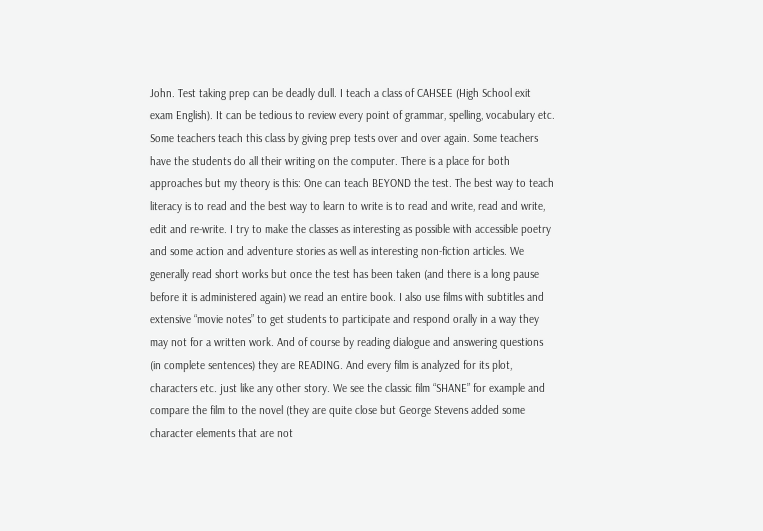John. Test taking prep can be deadly dull. I teach a class of CAHSEE (High School exit exam English). It can be tedious to review every point of grammar, spelling, vocabulary etc. Some teachers teach this class by giving prep tests over and over again. Some teachers have the students do all their writing on the computer. There is a place for both approaches but my theory is this: One can teach BEYOND the test. The best way to teach literacy is to read and the best way to learn to write is to read and write, read and write, edit and re-write. I try to make the classes as interesting as possible with accessible poetry and some action and adventure stories as well as interesting non-fiction articles. We generally read short works but once the test has been taken (and there is a long pause before it is administered again) we read an entire book. I also use films with subtitles and extensive “movie notes” to get students to participate and respond orally in a way they may not for a written work. And of course by reading dialogue and answering questions (in complete sentences) they are READING. And every film is analyzed for its plot, characters etc. just like any other story. We see the classic film “SHANE” for example and compare the film to the novel (they are quite close but George Stevens added some character elements that are not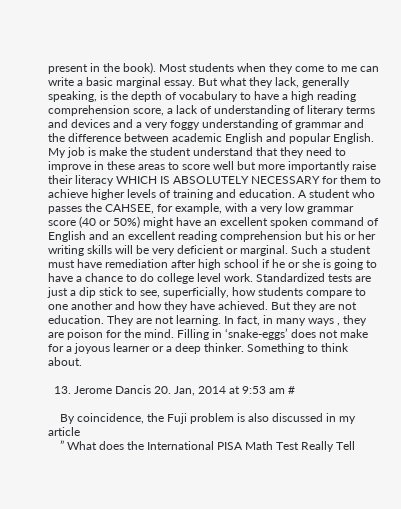present in the book). Most students when they come to me can write a basic marginal essay. But what they lack, generally speaking, is the depth of vocabulary to have a high reading comprehension score, a lack of understanding of literary terms and devices and a very foggy understanding of grammar and the difference between academic English and popular English. My job is make the student understand that they need to improve in these areas to score well but more importantly raise their literacy WHICH IS ABSOLUTELY NECESSARY for them to achieve higher levels of training and education. A student who passes the CAHSEE, for example, with a very low grammar score (40 or 50%) might have an excellent spoken command of English and an excellent reading comprehension but his or her writing skills will be very deficient or marginal. Such a student must have remediation after high school if he or she is going to have a chance to do college level work. Standardized tests are just a dip stick to see, superficially, how students compare to one another and how they have achieved. But they are not education. They are not learning. In fact, in many ways , they are poison for the mind. Filling in ‘snake-eggs’ does not make for a joyous learner or a deep thinker. Something to think about.

  13. Jerome Dancis 20. Jan, 2014 at 9:53 am #

    By coincidence, the Fuji problem is also discussed in my article
    ” What does the International PISA Math Test Really Tell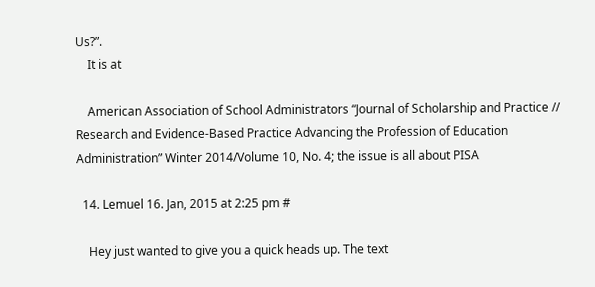Us?”.
    It is at

    American Association of School Administrators “Journal of Scholarship and Practice // Research and Evidence-Based Practice Advancing the Profession of Education Administration” Winter 2014/Volume 10, No. 4; the issue is all about PISA

  14. Lemuel 16. Jan, 2015 at 2:25 pm #

    Hey just wanted to give you a quick heads up. The text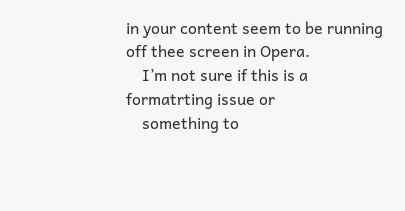in your content seem to be running off thee screen in Opera.
    I’m not sure if this is a formatrting issue or
    something to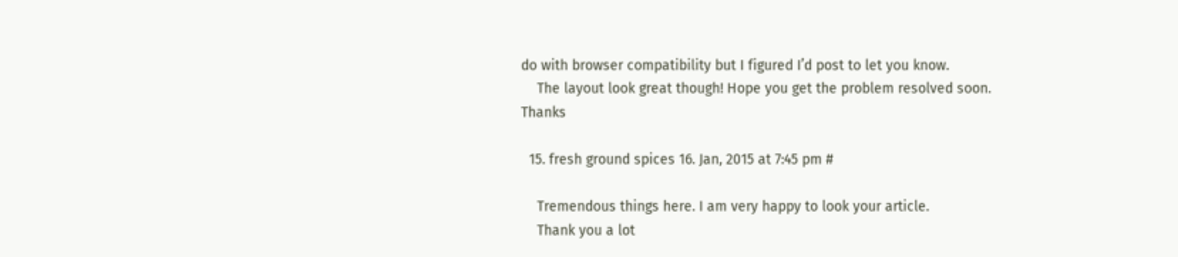do with browser compatibility but I figured I’d post to let you know.
    The layout look great though! Hope you get the problem resolved soon. Thanks

  15. fresh ground spices 16. Jan, 2015 at 7:45 pm #

    Tremendous things here. I am very happy to look your article.
    Thank you a lot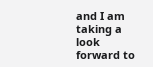and I am taking a look forward to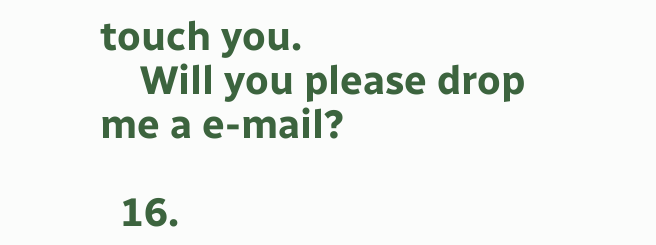touch you.
    Will you please drop me a e-mail?

  16.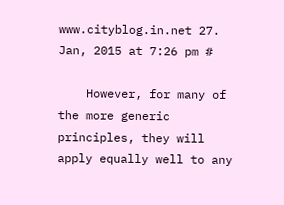www.cityblog.in.net 27. Jan, 2015 at 7:26 pm #

    However, for many of the more generic principles, they will apply equally well to any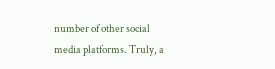number of other social media platforms. Truly, a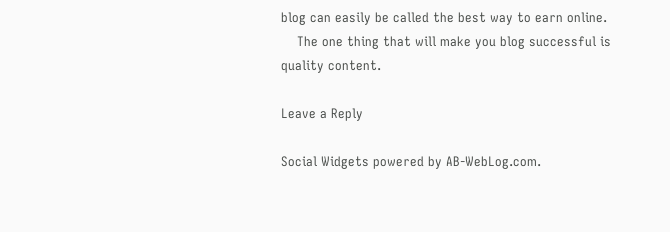blog can easily be called the best way to earn online.
    The one thing that will make you blog successful is quality content.

Leave a Reply

Social Widgets powered by AB-WebLog.com.